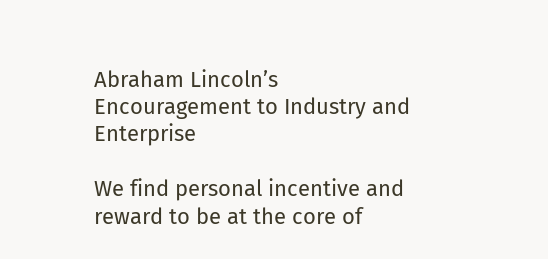Abraham Lincoln’s Encouragement to Industry and Enterprise

We find personal incentive and reward to be at the core of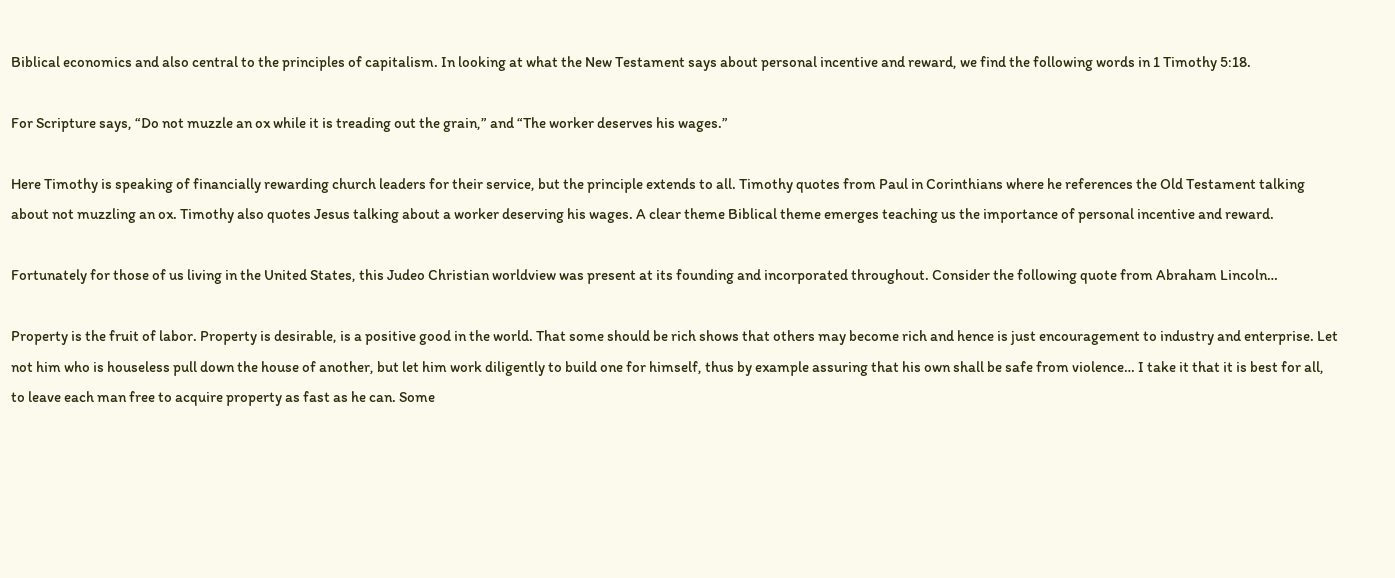Biblical economics and also central to the principles of capitalism. In looking at what the New Testament says about personal incentive and reward, we find the following words in 1 Timothy 5:18.

For Scripture says, “Do not muzzle an ox while it is treading out the grain,” and “The worker deserves his wages.”

Here Timothy is speaking of financially rewarding church leaders for their service, but the principle extends to all. Timothy quotes from Paul in Corinthians where he references the Old Testament talking about not muzzling an ox. Timothy also quotes Jesus talking about a worker deserving his wages. A clear theme Biblical theme emerges teaching us the importance of personal incentive and reward.

Fortunately for those of us living in the United States, this Judeo Christian worldview was present at its founding and incorporated throughout. Consider the following quote from Abraham Lincoln…

Property is the fruit of labor. Property is desirable, is a positive good in the world. That some should be rich shows that others may become rich and hence is just encouragement to industry and enterprise. Let not him who is houseless pull down the house of another, but let him work diligently to build one for himself, thus by example assuring that his own shall be safe from violence… I take it that it is best for all, to leave each man free to acquire property as fast as he can. Some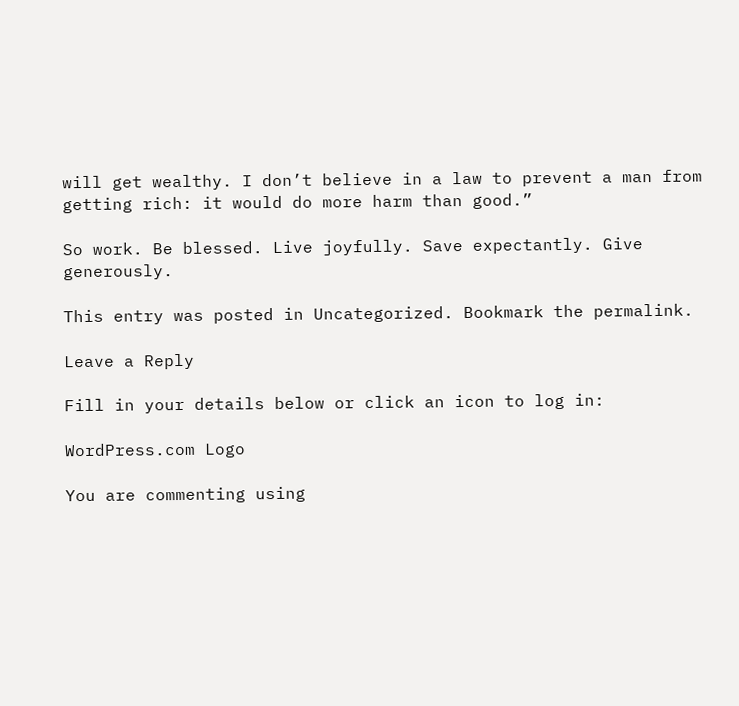will get wealthy. I don’t believe in a law to prevent a man from getting rich: it would do more harm than good.”

So work. Be blessed. Live joyfully. Save expectantly. Give generously.

This entry was posted in Uncategorized. Bookmark the permalink.

Leave a Reply

Fill in your details below or click an icon to log in:

WordPress.com Logo

You are commenting using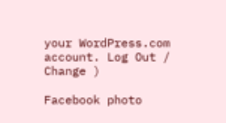your WordPress.com account. Log Out /  Change )

Facebook photo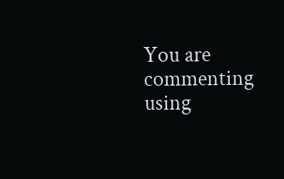You are commenting using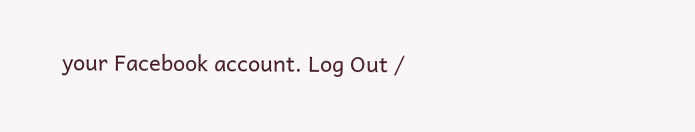your Facebook account. Log Out /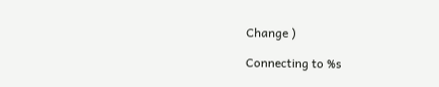Change )

Connecting to %s